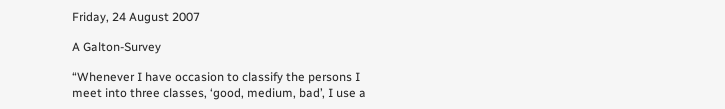Friday, 24 August 2007

A Galton-Survey

“Whenever I have occasion to classify the persons I meet into three classes, ‘good, medium, bad’, I use a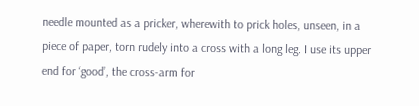needle mounted as a pricker, wherewith to prick holes, unseen, in a piece of paper, torn rudely into a cross with a long leg. I use its upper end for ‘good’, the cross-arm for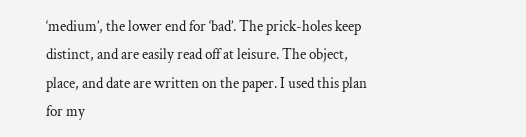‘medium’, the lower end for ‘bad’. The prick-holes keep distinct, and are easily read off at leisure. The object, place, and date are written on the paper. I used this plan for my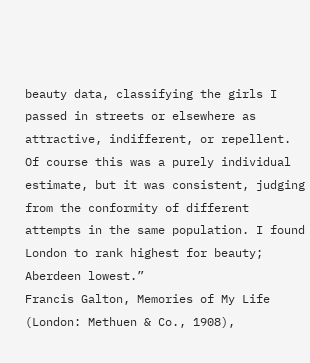beauty data, classifying the girls I passed in streets or elsewhere as attractive, indifferent, or repellent. Of course this was a purely individual estimate, but it was consistent, judging from the conformity of different attempts in the same population. I found London to rank highest for beauty; Aberdeen lowest.”
Francis Galton, Memories of My Life (London: Methuen & Co., 1908),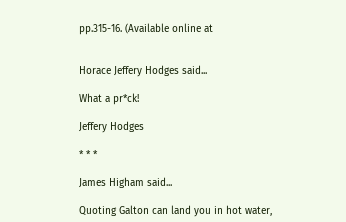pp.315-16. (Available online at


Horace Jeffery Hodges said...

What a pr*ck!

Jeffery Hodges

* * *

James Higham said...

Quoting Galton can land you in hot water,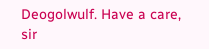Deogolwulf. Have a care, sir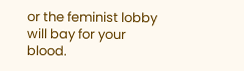or the feminist lobby will bay for your blood.